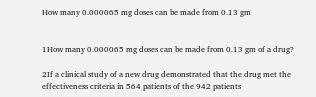How many 0.000065 mg doses can be made from 0.13 gm


1How many 0.000065 mg doses can be made from 0.13 gm of a drug?

2If a clinical study of a new drug demonstrated that the drug met the effectiveness criteria in 564 patients of the 942 patients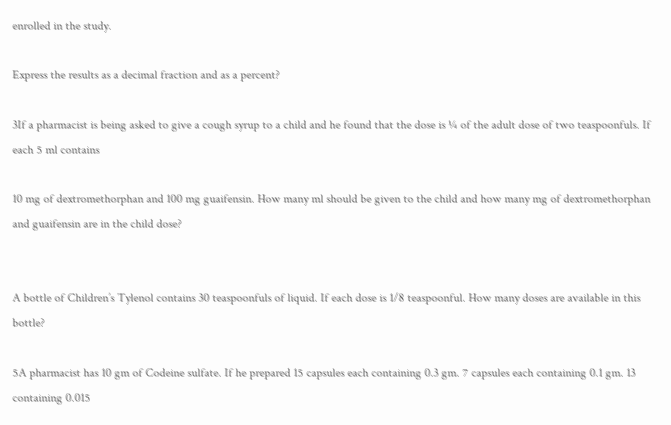enrolled in the study.

Express the results as a decimal fraction and as a percent?

3If a pharmacist is being asked to give a cough syrup to a child and he found that the dose is ¼ of the adult dose of two teaspoonfuls. If each 5 ml contains

10 mg of dextromethorphan and 100 mg guaifensin. How many ml should be given to the child and how many mg of dextromethorphan and guaifensin are in the child dose?


A bottle of Children’s Tylenol contains 30 teaspoonfuls of liquid. If each dose is 1/8 teaspoonful. How many doses are available in this bottle?

5A pharmacist has 10 gm of Codeine sulfate. If he prepared 15 capsules each containing 0.3 gm. 7 capsules each containing 0.1 gm. 13 containing 0.015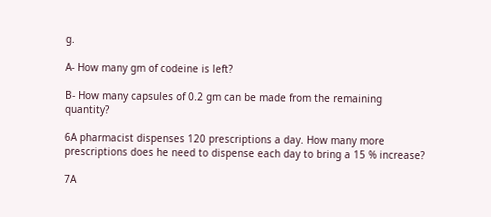g.

A- How many gm of codeine is left?

B- How many capsules of 0.2 gm can be made from the remaining quantity?

6A pharmacist dispenses 120 prescriptions a day. How many more prescriptions does he need to dispense each day to bring a 15 % increase?

7A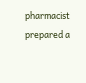pharmacist prepared a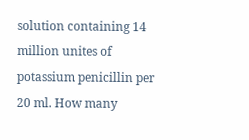solution containing 14 million unites of potassium penicillin per 20 ml. How many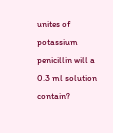unites of potassium penicillin will a 0.3 ml solution contain?